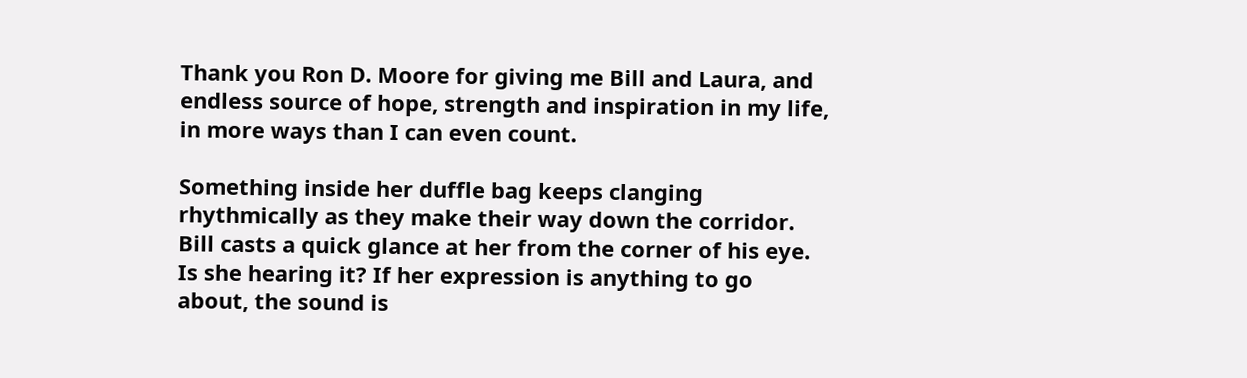Thank you Ron D. Moore for giving me Bill and Laura, and endless source of hope, strength and inspiration in my life, in more ways than I can even count.

Something inside her duffle bag keeps clanging rhythmically as they make their way down the corridor. Bill casts a quick glance at her from the corner of his eye. Is she hearing it? If her expression is anything to go about, the sound is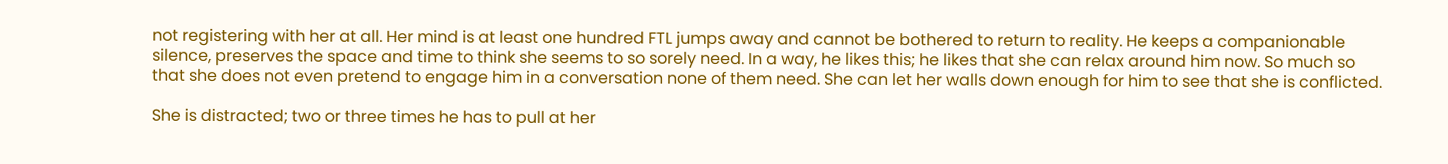not registering with her at all. Her mind is at least one hundred FTL jumps away and cannot be bothered to return to reality. He keeps a companionable silence, preserves the space and time to think she seems to so sorely need. In a way, he likes this; he likes that she can relax around him now. So much so that she does not even pretend to engage him in a conversation none of them need. She can let her walls down enough for him to see that she is conflicted.

She is distracted; two or three times he has to pull at her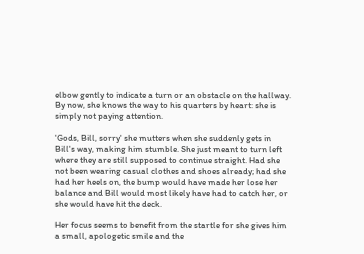elbow gently to indicate a turn or an obstacle on the hallway. By now, she knows the way to his quarters by heart: she is simply not paying attention.

'Gods, Bill, sorry' she mutters when she suddenly gets in Bill's way, making him stumble. She just meant to turn left where they are still supposed to continue straight. Had she not been wearing casual clothes and shoes already; had she had her heels on, the bump would have made her lose her balance and Bill would most likely have had to catch her, or she would have hit the deck.

Her focus seems to benefit from the startle for she gives him a small, apologetic smile and the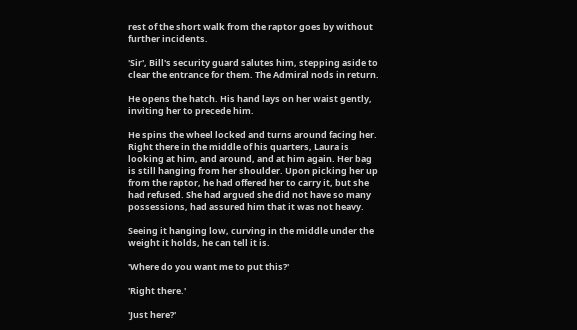rest of the short walk from the raptor goes by without further incidents.

'Sir', Bill's security guard salutes him, stepping aside to clear the entrance for them. The Admiral nods in return.

He opens the hatch. His hand lays on her waist gently, inviting her to precede him.

He spins the wheel locked and turns around facing her. Right there in the middle of his quarters, Laura is looking at him, and around, and at him again. Her bag is still hanging from her shoulder. Upon picking her up from the raptor, he had offered her to carry it, but she had refused. She had argued she did not have so many possessions, had assured him that it was not heavy.

Seeing it hanging low, curving in the middle under the weight it holds, he can tell it is.

'Where do you want me to put this?'

'Right there.'

'Just here?'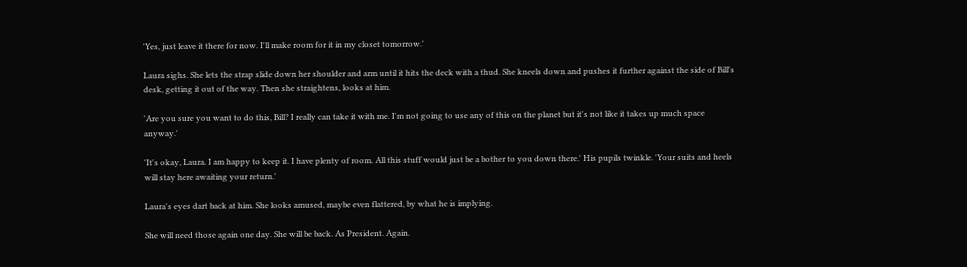'Yes, just leave it there for now. I'll make room for it in my closet tomorrow.'

Laura sighs. She lets the strap slide down her shoulder and arm until it hits the deck with a thud. She kneels down and pushes it further against the side of Bill's desk, getting it out of the way. Then she straightens, looks at him.

'Are you sure you want to do this, Bill? I really can take it with me. I'm not going to use any of this on the planet but it's not like it takes up much space anyway.'

'It's okay, Laura. I am happy to keep it. I have plenty of room. All this stuff would just be a bother to you down there.' His pupils twinkle. 'Your suits and heels will stay here awaiting your return.'

Laura's eyes dart back at him. She looks amused, maybe even flattered, by what he is implying.

She will need those again one day. She will be back. As President. Again.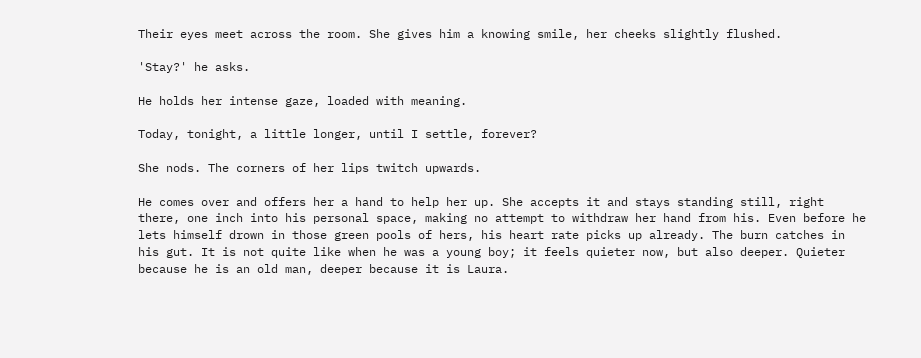Their eyes meet across the room. She gives him a knowing smile, her cheeks slightly flushed.

'Stay?' he asks.

He holds her intense gaze, loaded with meaning.

Today, tonight, a little longer, until I settle, forever?

She nods. The corners of her lips twitch upwards.

He comes over and offers her a hand to help her up. She accepts it and stays standing still, right there, one inch into his personal space, making no attempt to withdraw her hand from his. Even before he lets himself drown in those green pools of hers, his heart rate picks up already. The burn catches in his gut. It is not quite like when he was a young boy; it feels quieter now, but also deeper. Quieter because he is an old man, deeper because it is Laura.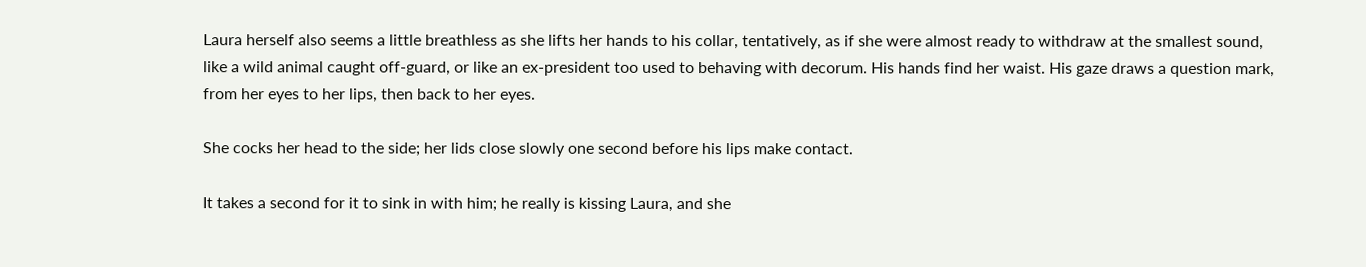Laura herself also seems a little breathless as she lifts her hands to his collar, tentatively, as if she were almost ready to withdraw at the smallest sound, like a wild animal caught off-guard, or like an ex-president too used to behaving with decorum. His hands find her waist. His gaze draws a question mark, from her eyes to her lips, then back to her eyes.

She cocks her head to the side; her lids close slowly one second before his lips make contact.

It takes a second for it to sink in with him; he really is kissing Laura, and she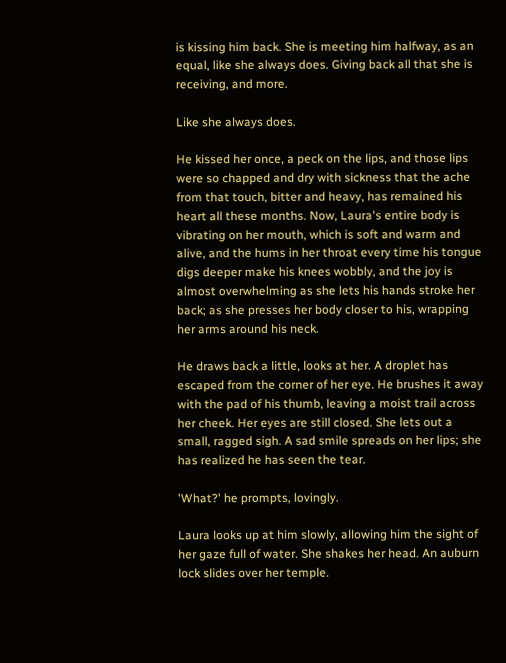is kissing him back. She is meeting him halfway, as an equal, like she always does. Giving back all that she is receiving, and more.

Like she always does.

He kissed her once, a peck on the lips, and those lips were so chapped and dry with sickness that the ache from that touch, bitter and heavy, has remained his heart all these months. Now, Laura's entire body is vibrating on her mouth, which is soft and warm and alive, and the hums in her throat every time his tongue digs deeper make his knees wobbly, and the joy is almost overwhelming as she lets his hands stroke her back; as she presses her body closer to his, wrapping her arms around his neck.

He draws back a little, looks at her. A droplet has escaped from the corner of her eye. He brushes it away with the pad of his thumb, leaving a moist trail across her cheek. Her eyes are still closed. She lets out a small, ragged sigh. A sad smile spreads on her lips; she has realized he has seen the tear.

'What?' he prompts, lovingly.

Laura looks up at him slowly, allowing him the sight of her gaze full of water. She shakes her head. An auburn lock slides over her temple.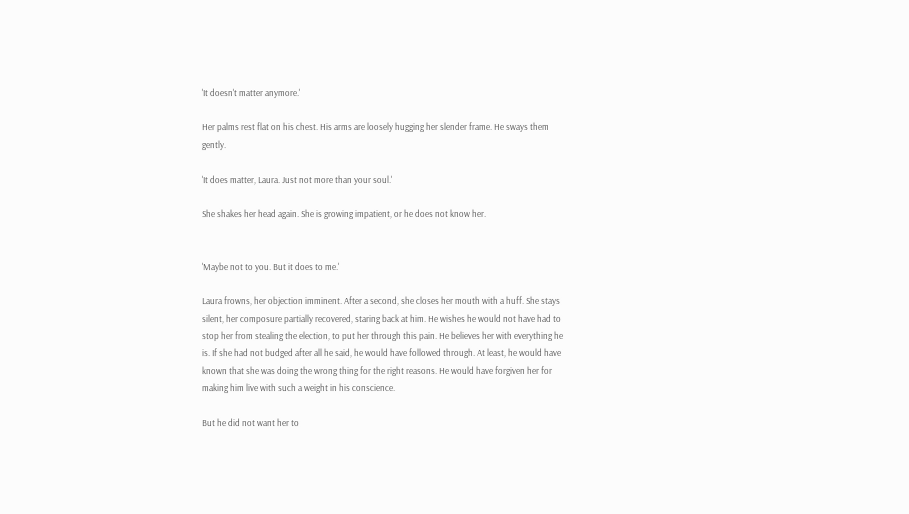'It doesn't matter anymore.'

Her palms rest flat on his chest. His arms are loosely hugging her slender frame. He sways them gently.

'It does matter, Laura. Just not more than your soul.'

She shakes her head again. She is growing impatient, or he does not know her.


'Maybe not to you. But it does to me.'

Laura frowns, her objection imminent. After a second, she closes her mouth with a huff. She stays silent, her composure partially recovered, staring back at him. He wishes he would not have had to stop her from stealing the election, to put her through this pain. He believes her with everything he is. If she had not budged after all he said, he would have followed through. At least, he would have known that she was doing the wrong thing for the right reasons. He would have forgiven her for making him live with such a weight in his conscience.

But he did not want her to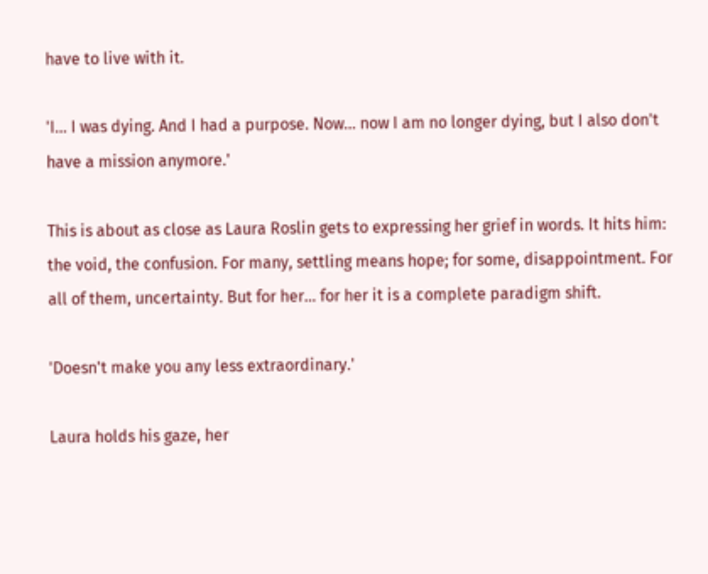have to live with it.

'I… I was dying. And I had a purpose. Now… now I am no longer dying, but I also don't have a mission anymore.'

This is about as close as Laura Roslin gets to expressing her grief in words. It hits him: the void, the confusion. For many, settling means hope; for some, disappointment. For all of them, uncertainty. But for her… for her it is a complete paradigm shift.

'Doesn't make you any less extraordinary.'

Laura holds his gaze, her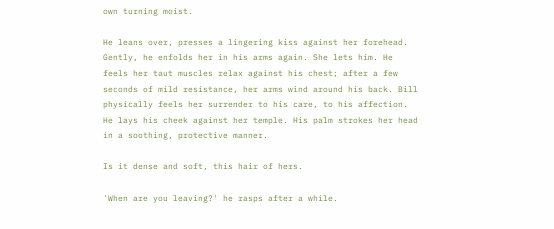own turning moist.

He leans over, presses a lingering kiss against her forehead. Gently, he enfolds her in his arms again. She lets him. He feels her taut muscles relax against his chest; after a few seconds of mild resistance, her arms wind around his back. Bill physically feels her surrender to his care, to his affection. He lays his cheek against her temple. His palm strokes her head in a soothing, protective manner.

Is it dense and soft, this hair of hers.

'When are you leaving?' he rasps after a while.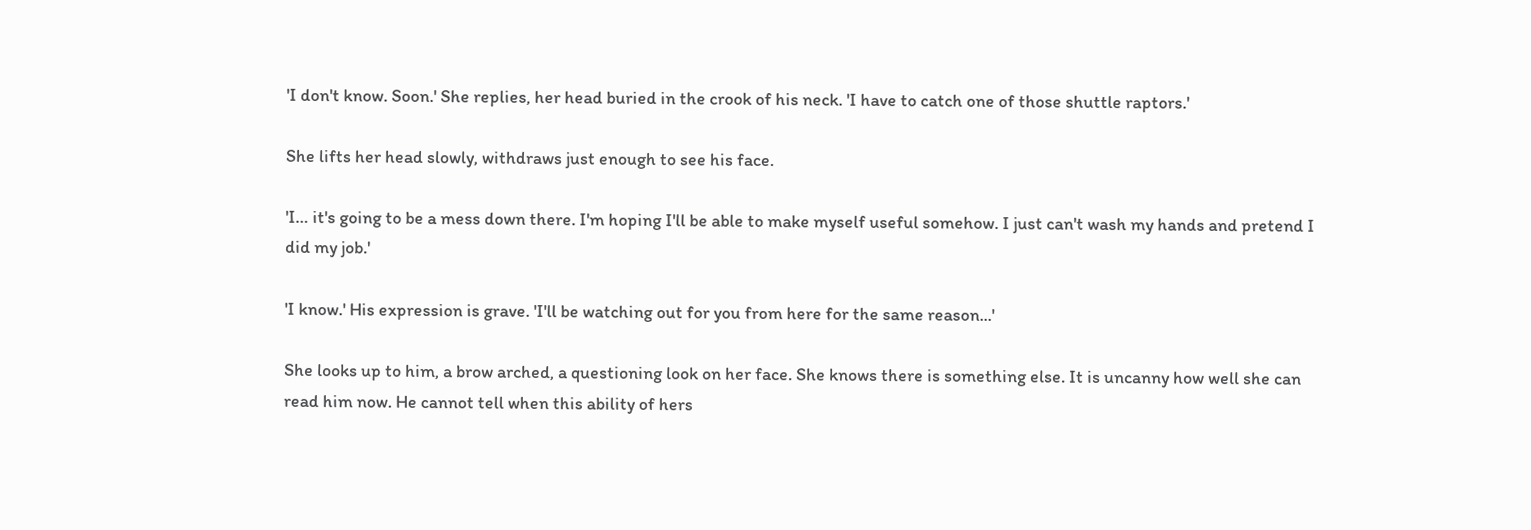'I don't know. Soon.' She replies, her head buried in the crook of his neck. 'I have to catch one of those shuttle raptors.'

She lifts her head slowly, withdraws just enough to see his face.

'I… it's going to be a mess down there. I'm hoping I'll be able to make myself useful somehow. I just can't wash my hands and pretend I did my job.'

'I know.' His expression is grave. 'I'll be watching out for you from here for the same reason...'

She looks up to him, a brow arched, a questioning look on her face. She knows there is something else. It is uncanny how well she can read him now. He cannot tell when this ability of hers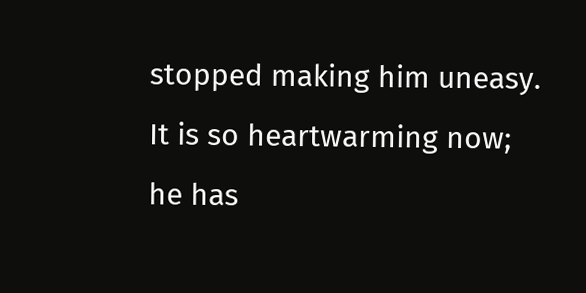stopped making him uneasy. It is so heartwarming now; he has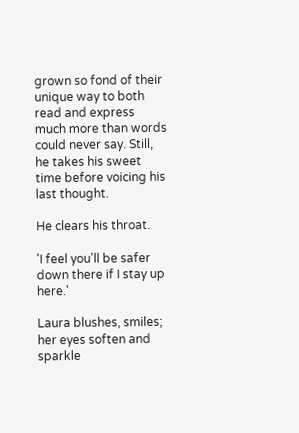grown so fond of their unique way to both read and express much more than words could never say. Still, he takes his sweet time before voicing his last thought.

He clears his throat.

'I feel you'll be safer down there if I stay up here.'

Laura blushes, smiles; her eyes soften and sparkle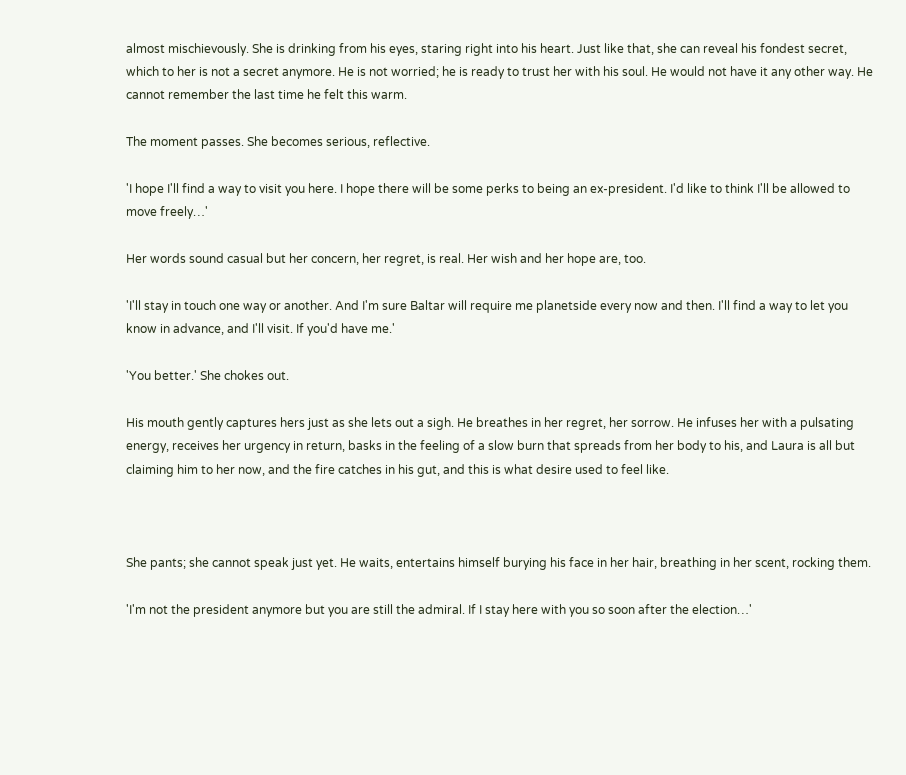almost mischievously. She is drinking from his eyes, staring right into his heart. Just like that, she can reveal his fondest secret, which to her is not a secret anymore. He is not worried; he is ready to trust her with his soul. He would not have it any other way. He cannot remember the last time he felt this warm.

The moment passes. She becomes serious, reflective.

'I hope I'll find a way to visit you here. I hope there will be some perks to being an ex-president. I'd like to think I'll be allowed to move freely…'

Her words sound casual but her concern, her regret, is real. Her wish and her hope are, too.

'I'll stay in touch one way or another. And I'm sure Baltar will require me planetside every now and then. I'll find a way to let you know in advance, and I'll visit. If you'd have me.'

'You better.' She chokes out.

His mouth gently captures hers just as she lets out a sigh. He breathes in her regret, her sorrow. He infuses her with a pulsating energy, receives her urgency in return, basks in the feeling of a slow burn that spreads from her body to his, and Laura is all but claiming him to her now, and the fire catches in his gut, and this is what desire used to feel like.



She pants; she cannot speak just yet. He waits, entertains himself burying his face in her hair, breathing in her scent, rocking them.

'I'm not the president anymore but you are still the admiral. If I stay here with you so soon after the election…'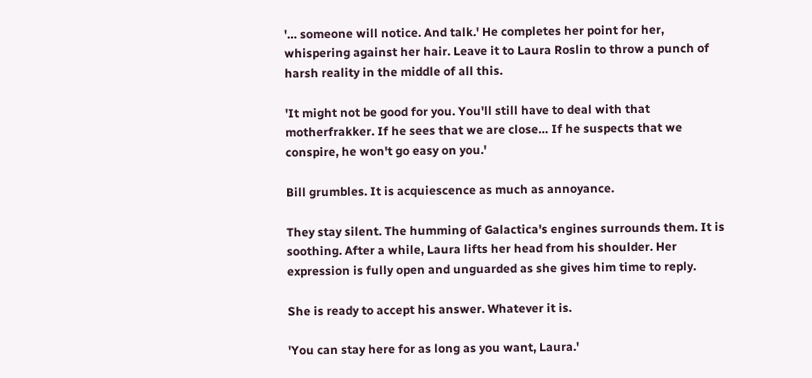'… someone will notice. And talk.' He completes her point for her, whispering against her hair. Leave it to Laura Roslin to throw a punch of harsh reality in the middle of all this.

'It might not be good for you. You'll still have to deal with that motherfrakker. If he sees that we are close… If he suspects that we conspire, he won't go easy on you.'

Bill grumbles. It is acquiescence as much as annoyance.

They stay silent. The humming of Galactica's engines surrounds them. It is soothing. After a while, Laura lifts her head from his shoulder. Her expression is fully open and unguarded as she gives him time to reply.

She is ready to accept his answer. Whatever it is.

'You can stay here for as long as you want, Laura.'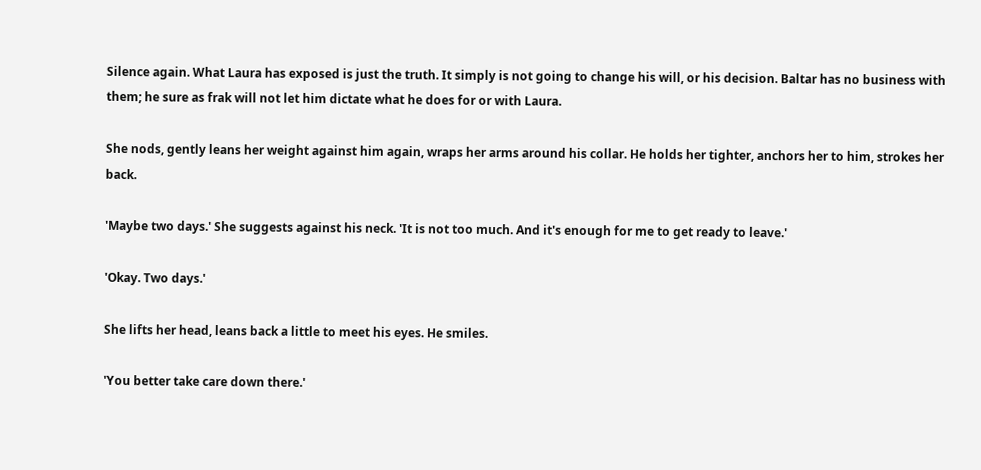Silence again. What Laura has exposed is just the truth. It simply is not going to change his will, or his decision. Baltar has no business with them; he sure as frak will not let him dictate what he does for or with Laura.

She nods, gently leans her weight against him again, wraps her arms around his collar. He holds her tighter, anchors her to him, strokes her back.

'Maybe two days.' She suggests against his neck. 'It is not too much. And it's enough for me to get ready to leave.'

'Okay. Two days.'

She lifts her head, leans back a little to meet his eyes. He smiles.

'You better take care down there.'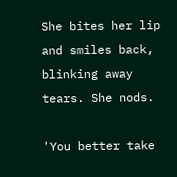She bites her lip and smiles back, blinking away tears. She nods.

'You better take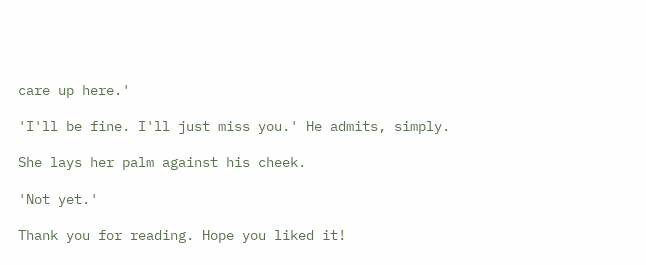care up here.'

'I'll be fine. I'll just miss you.' He admits, simply.

She lays her palm against his cheek.

'Not yet.'

Thank you for reading. Hope you liked it!